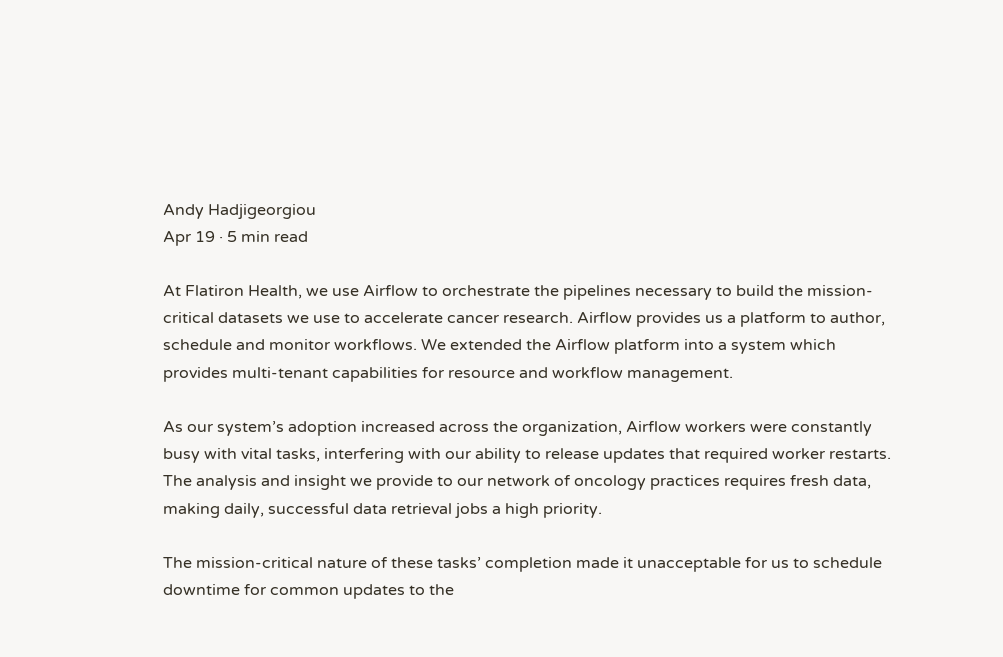Andy Hadjigeorgiou
Apr 19 · 5 min read

At Flatiron Health, we use Airflow to orchestrate the pipelines necessary to build the mission-critical datasets we use to accelerate cancer research. Airflow provides us a platform to author, schedule and monitor workflows. We extended the Airflow platform into a system which provides multi-tenant capabilities for resource and workflow management.

As our system’s adoption increased across the organization, Airflow workers were constantly busy with vital tasks, interfering with our ability to release updates that required worker restarts. The analysis and insight we provide to our network of oncology practices requires fresh data, making daily, successful data retrieval jobs a high priority.

The mission-critical nature of these tasks’ completion made it unacceptable for us to schedule downtime for common updates to the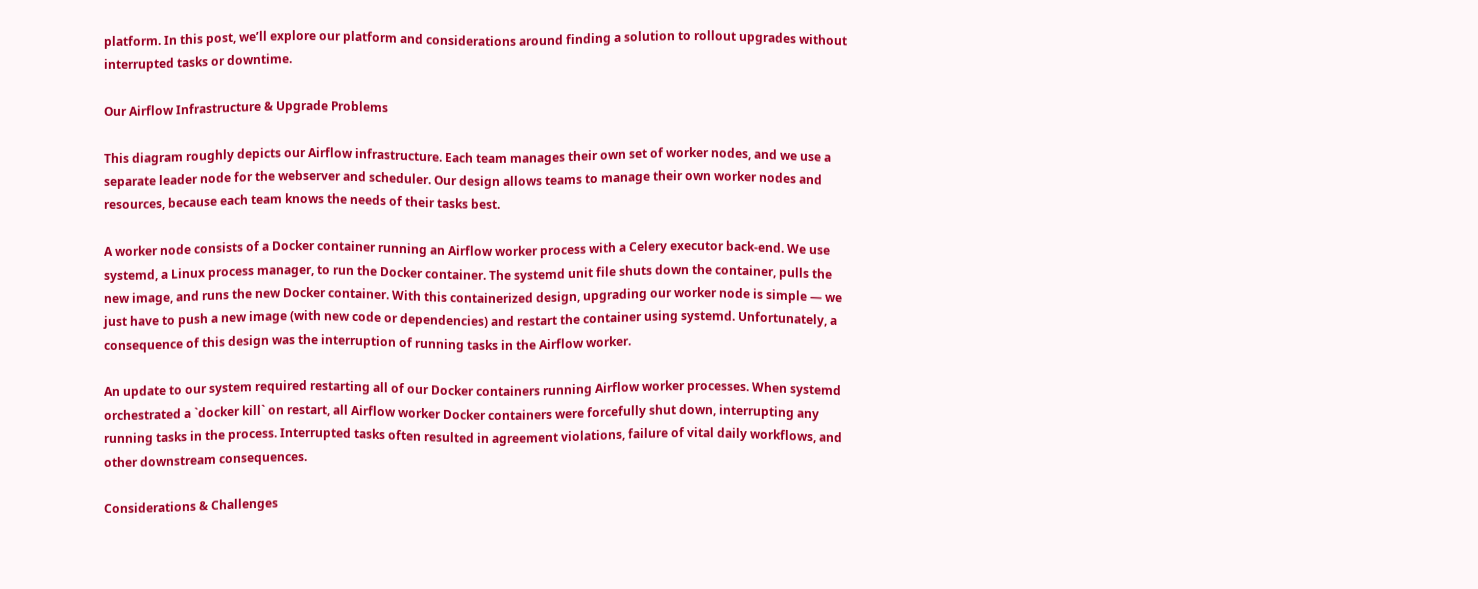platform. In this post, we’ll explore our platform and considerations around finding a solution to rollout upgrades without interrupted tasks or downtime.

Our Airflow Infrastructure & Upgrade Problems

This diagram roughly depicts our Airflow infrastructure. Each team manages their own set of worker nodes, and we use a separate leader node for the webserver and scheduler. Our design allows teams to manage their own worker nodes and resources, because each team knows the needs of their tasks best.

A worker node consists of a Docker container running an Airflow worker process with a Celery executor back-end. We use systemd, a Linux process manager, to run the Docker container. The systemd unit file shuts down the container, pulls the new image, and runs the new Docker container. With this containerized design, upgrading our worker node is simple — we just have to push a new image (with new code or dependencies) and restart the container using systemd. Unfortunately, a consequence of this design was the interruption of running tasks in the Airflow worker.

An update to our system required restarting all of our Docker containers running Airflow worker processes. When systemd orchestrated a `docker kill` on restart, all Airflow worker Docker containers were forcefully shut down, interrupting any running tasks in the process. Interrupted tasks often resulted in agreement violations, failure of vital daily workflows, and other downstream consequences.

Considerations & Challenges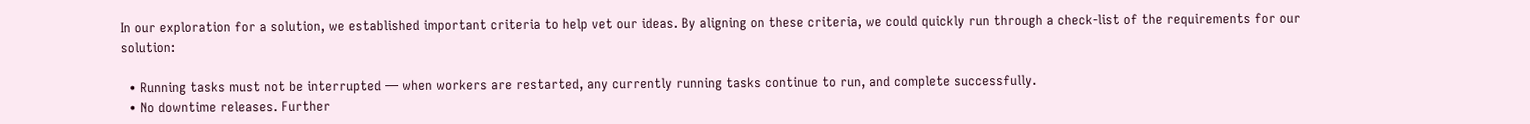In our exploration for a solution, we established important criteria to help vet our ideas. By aligning on these criteria, we could quickly run through a check-list of the requirements for our solution:

  • Running tasks must not be interrupted — when workers are restarted, any currently running tasks continue to run, and complete successfully.
  • No downtime releases. Further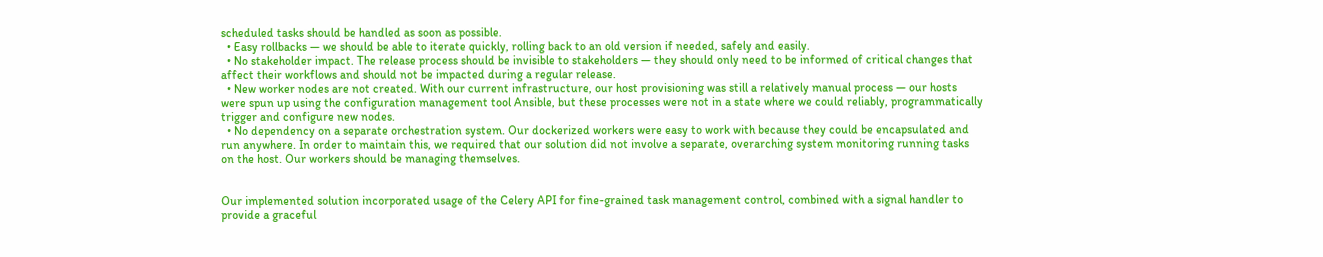scheduled tasks should be handled as soon as possible.
  • Easy rollbacks — we should be able to iterate quickly, rolling back to an old version if needed, safely and easily.
  • No stakeholder impact. The release process should be invisible to stakeholders — they should only need to be informed of critical changes that affect their workflows and should not be impacted during a regular release.
  • New worker nodes are not created. With our current infrastructure, our host provisioning was still a relatively manual process — our hosts were spun up using the configuration management tool Ansible, but these processes were not in a state where we could reliably, programmatically trigger and configure new nodes.
  • No dependency on a separate orchestration system. Our dockerized workers were easy to work with because they could be encapsulated and run anywhere. In order to maintain this, we required that our solution did not involve a separate, overarching system monitoring running tasks on the host. Our workers should be managing themselves.


Our implemented solution incorporated usage of the Celery API for fine-grained task management control, combined with a signal handler to provide a graceful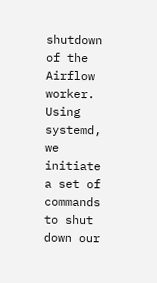shutdown of the Airflow worker. Using systemd, we initiate a set of commands to shut down our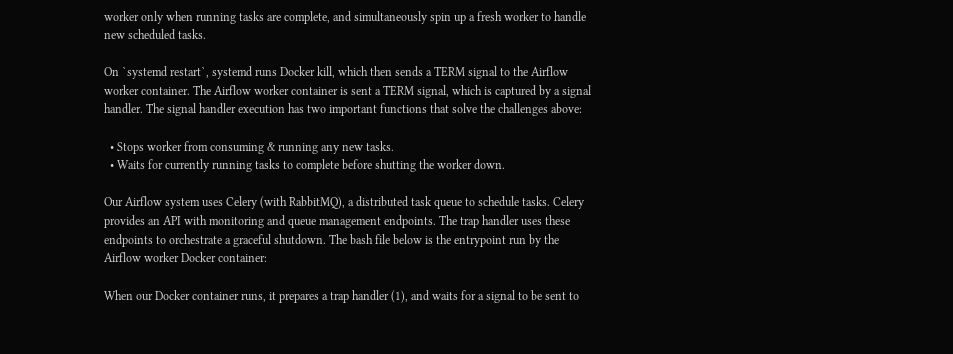worker only when running tasks are complete, and simultaneously spin up a fresh worker to handle new scheduled tasks.

On `systemd restart`, systemd runs Docker kill, which then sends a TERM signal to the Airflow worker container. The Airflow worker container is sent a TERM signal, which is captured by a signal handler. The signal handler execution has two important functions that solve the challenges above:

  • Stops worker from consuming & running any new tasks.
  • Waits for currently running tasks to complete before shutting the worker down.

Our Airflow system uses Celery (with RabbitMQ), a distributed task queue to schedule tasks. Celery provides an API with monitoring and queue management endpoints. The trap handler uses these endpoints to orchestrate a graceful shutdown. The bash file below is the entrypoint run by the Airflow worker Docker container:

When our Docker container runs, it prepares a trap handler (1), and waits for a signal to be sent to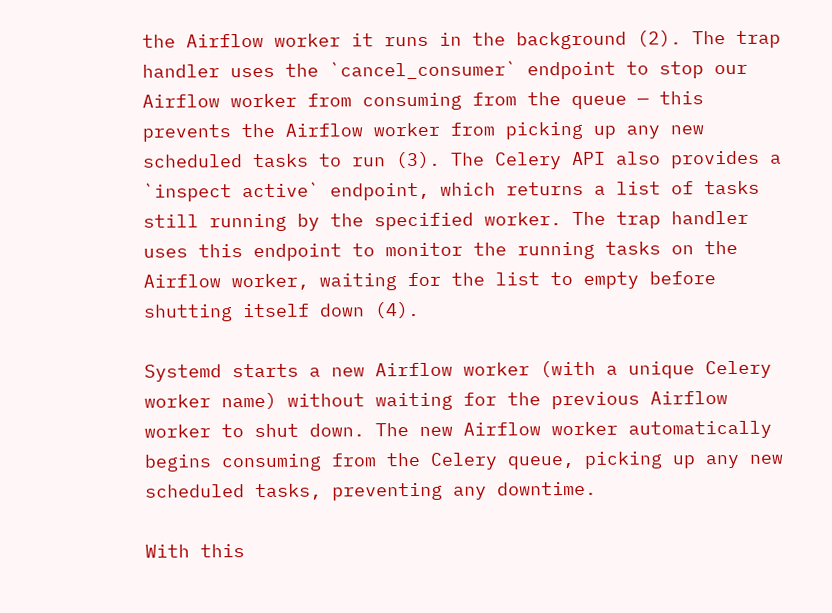the Airflow worker it runs in the background (2). The trap handler uses the `cancel_consumer` endpoint to stop our Airflow worker from consuming from the queue — this prevents the Airflow worker from picking up any new scheduled tasks to run (3). The Celery API also provides a `inspect active` endpoint, which returns a list of tasks still running by the specified worker. The trap handler uses this endpoint to monitor the running tasks on the Airflow worker, waiting for the list to empty before shutting itself down (4).

Systemd starts a new Airflow worker (with a unique Celery worker name) without waiting for the previous Airflow worker to shut down. The new Airflow worker automatically begins consuming from the Celery queue, picking up any new scheduled tasks, preventing any downtime.

With this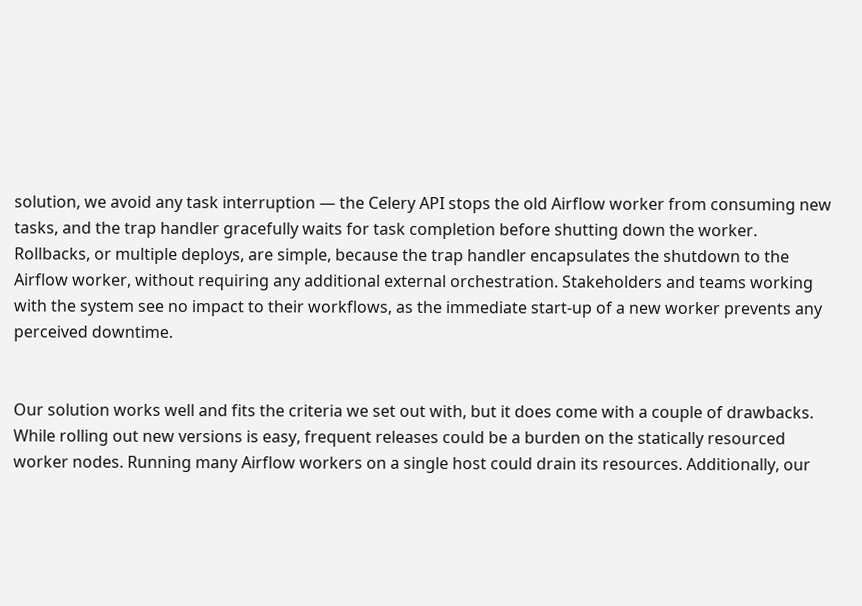solution, we avoid any task interruption — the Celery API stops the old Airflow worker from consuming new tasks, and the trap handler gracefully waits for task completion before shutting down the worker. Rollbacks, or multiple deploys, are simple, because the trap handler encapsulates the shutdown to the Airflow worker, without requiring any additional external orchestration. Stakeholders and teams working with the system see no impact to their workflows, as the immediate start-up of a new worker prevents any perceived downtime.


Our solution works well and fits the criteria we set out with, but it does come with a couple of drawbacks. While rolling out new versions is easy, frequent releases could be a burden on the statically resourced worker nodes. Running many Airflow workers on a single host could drain its resources. Additionally, our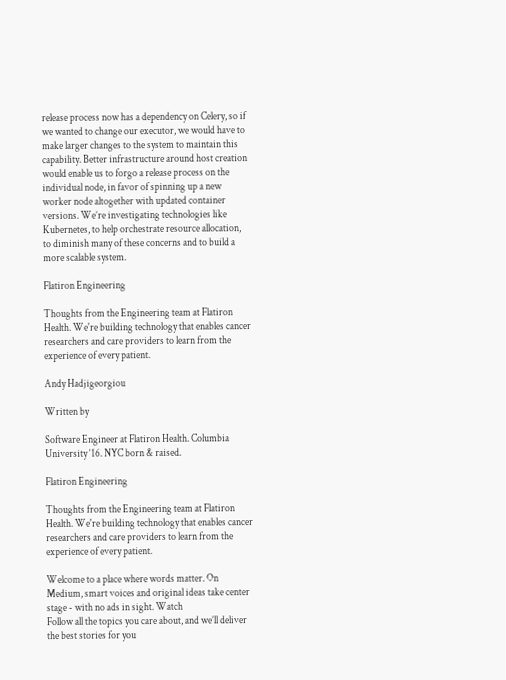release process now has a dependency on Celery, so if we wanted to change our executor, we would have to make larger changes to the system to maintain this capability. Better infrastructure around host creation would enable us to forgo a release process on the individual node, in favor of spinning up a new worker node altogether with updated container versions. We’re investigating technologies like Kubernetes, to help orchestrate resource allocation, to diminish many of these concerns and to build a more scalable system.

Flatiron Engineering

Thoughts from the Engineering team at Flatiron Health. We're building technology that enables cancer researchers and care providers to learn from the experience of every patient.

Andy Hadjigeorgiou

Written by

Software Engineer at Flatiron Health. Columbia University ‘16. NYC born & raised.

Flatiron Engineering

Thoughts from the Engineering team at Flatiron Health. We're building technology that enables cancer researchers and care providers to learn from the experience of every patient.

Welcome to a place where words matter. On Medium, smart voices and original ideas take center stage - with no ads in sight. Watch
Follow all the topics you care about, and we’ll deliver the best stories for you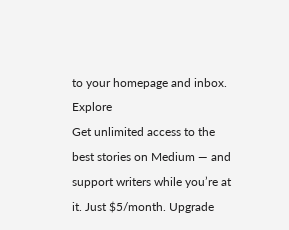to your homepage and inbox. Explore
Get unlimited access to the best stories on Medium — and support writers while you’re at it. Just $5/month. Upgrade